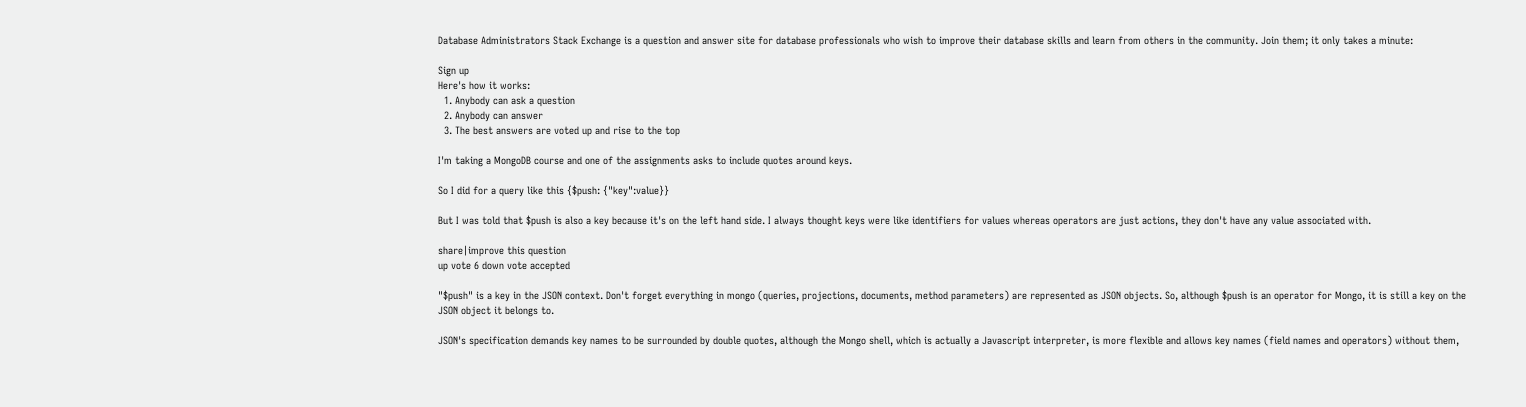Database Administrators Stack Exchange is a question and answer site for database professionals who wish to improve their database skills and learn from others in the community. Join them; it only takes a minute:

Sign up
Here's how it works:
  1. Anybody can ask a question
  2. Anybody can answer
  3. The best answers are voted up and rise to the top

I'm taking a MongoDB course and one of the assignments asks to include quotes around keys.

So I did for a query like this {$push: {"key":value}}

But I was told that $push is also a key because it's on the left hand side. I always thought keys were like identifiers for values whereas operators are just actions, they don't have any value associated with.

share|improve this question
up vote 6 down vote accepted

"$push" is a key in the JSON context. Don't forget everything in mongo (queries, projections, documents, method parameters) are represented as JSON objects. So, although $push is an operator for Mongo, it is still a key on the JSON object it belongs to.

JSON's specification demands key names to be surrounded by double quotes, although the Mongo shell, which is actually a Javascript interpreter, is more flexible and allows key names (field names and operators) without them,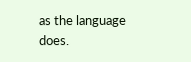as the language does.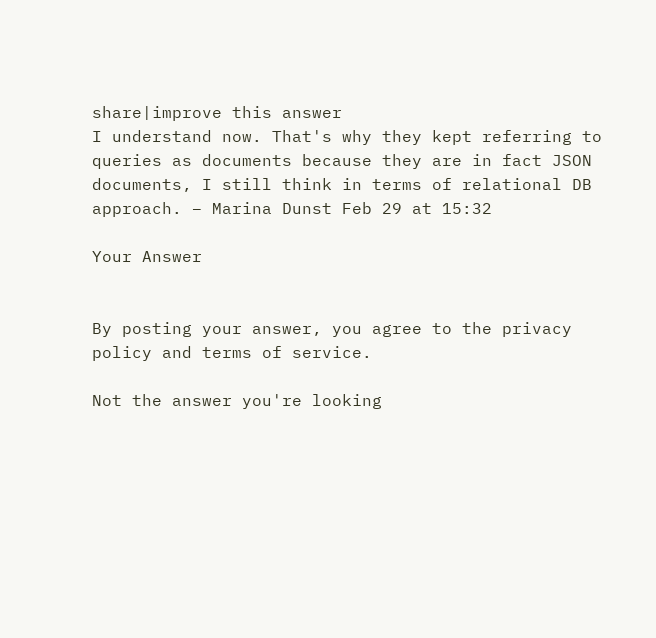share|improve this answer
I understand now. That's why they kept referring to queries as documents because they are in fact JSON documents, I still think in terms of relational DB approach. – Marina Dunst Feb 29 at 15:32

Your Answer


By posting your answer, you agree to the privacy policy and terms of service.

Not the answer you're looking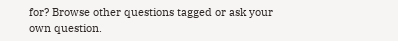for? Browse other questions tagged or ask your own question.